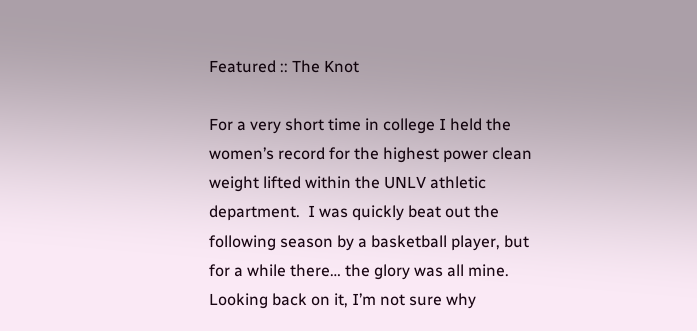Featured :: The Knot

For a very short time in college I held the women’s record for the highest power clean weight lifted within the UNLV athletic department.  I was quickly beat out the following season by a basketball player, but for a while there… the glory was all mine.  Looking back on it, I’m not sure why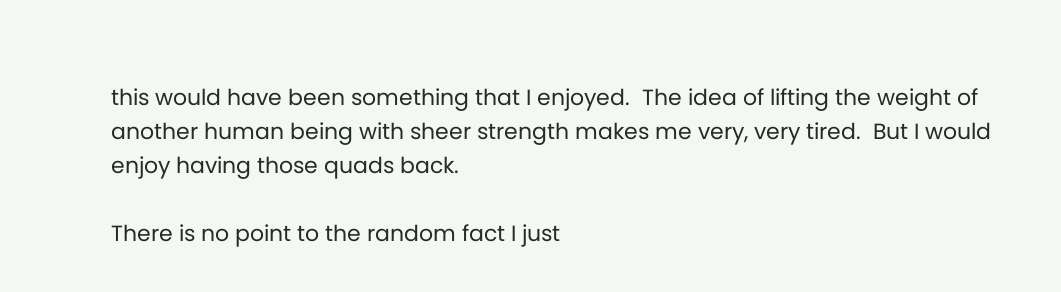this would have been something that I enjoyed.  The idea of lifting the weight of another human being with sheer strength makes me very, very tired.  But I would enjoy having those quads back.

There is no point to the random fact I just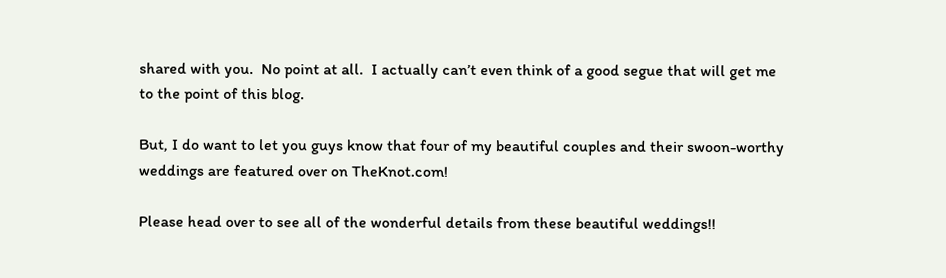shared with you.  No point at all.  I actually can’t even think of a good segue that will get me to the point of this blog.

But, I do want to let you guys know that four of my beautiful couples and their swoon-worthy weddings are featured over on TheKnot.com!

Please head over to see all of the wonderful details from these beautiful weddings!!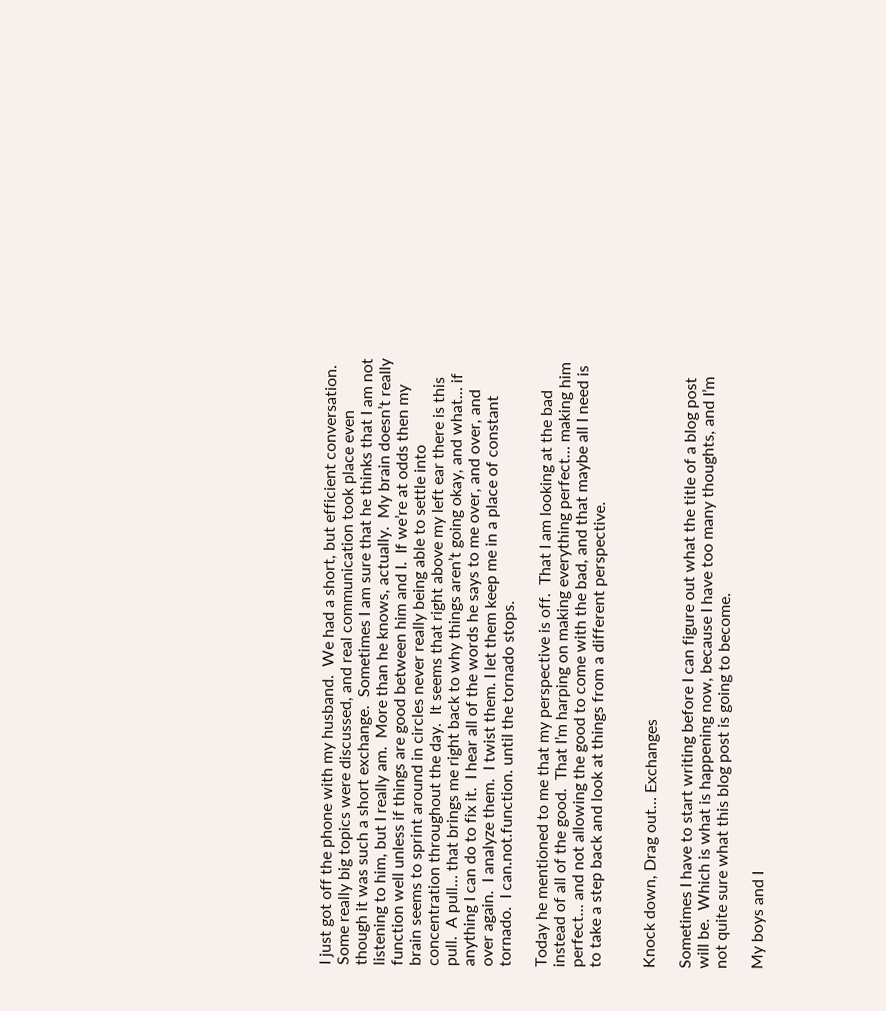I just got off the phone with my husband.  We had a short, but efficient conversation.  Some really big topics were discussed, and real communication took place even though it was such a short exchange.  Sometimes I am sure that he thinks that I am not listening to him, but I really am.  More than he knows, actually.  My brain doesn’t really function well unless if things are good between him and I.  If we’re at odds then my brain seems to sprint around in circles never really being able to settle into concentration throughout the day.  It seems that right above my left ear there is this pull.  A pull… that brings me right back to why things aren’t going okay, and what… if anything I can do to fix it.  I hear all of the words he says to me over, and over, and over again.  I analyze them.  I twist them. I let them keep me in a place of constant tornado.  I can.not.function. until the tornado stops.

Today he mentioned to me that my perspective is off.  That I am looking at the bad instead of all of the good.  That I’m harping on making everything perfect… making him perfect… and not allowing the good to come with the bad, and that maybe all I need is to take a step back and look at things from a different perspective.


Knock down, Drag out… Exchanges

Sometimes I have to start writing before I can figure out what the title of a blog post will be.  Which is what is happening now, because I have too many thoughts, and I’m not quite sure what this blog post is going to become.

My boys and I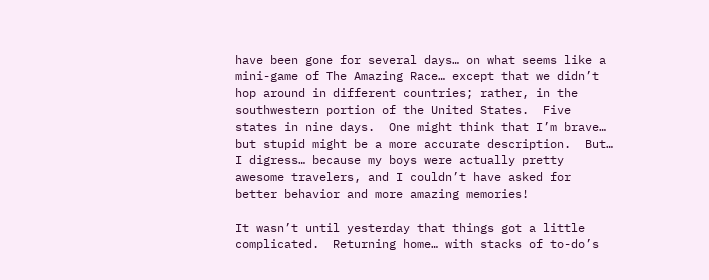have been gone for several days… on what seems like a mini-game of The Amazing Race… except that we didn’t hop around in different countries; rather, in the southwestern portion of the United States.  Five states in nine days.  One might think that I’m brave… but stupid might be a more accurate description.  But… I digress… because my boys were actually pretty awesome travelers, and I couldn’t have asked for better behavior and more amazing memories!

It wasn’t until yesterday that things got a little complicated.  Returning home… with stacks of to-do’s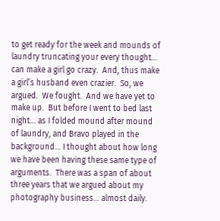to get ready for the week and mounds of laundry truncating your every thought… can make a girl go crazy.  And, thus make a girl’s husband even crazier.  So, we argued.  We fought.  And we have yet to make up.  But before I went to bed last night… as I folded mound after mound of laundry, and Bravo played in the background… I thought about how long we have been having these same type of arguments.  There was a span of about three years that we argued about my photography business… almost daily.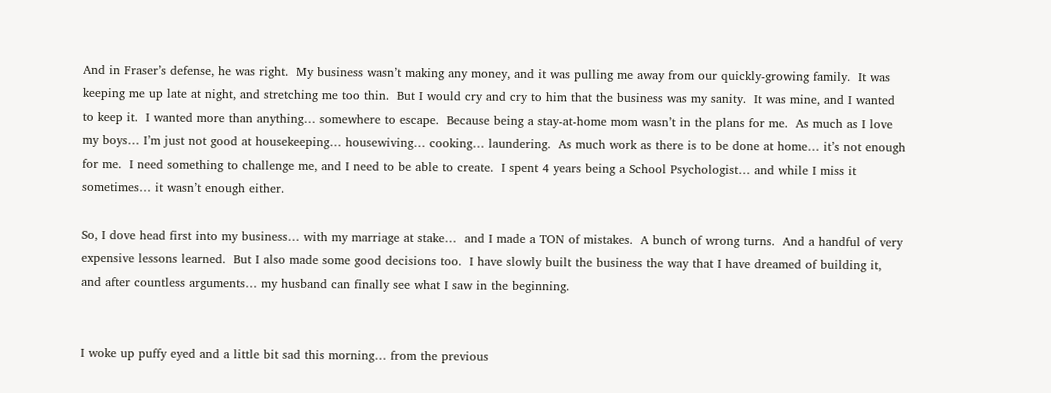And in Fraser’s defense, he was right.  My business wasn’t making any money, and it was pulling me away from our quickly-growing family.  It was keeping me up late at night, and stretching me too thin.  But I would cry and cry to him that the business was my sanity.  It was mine, and I wanted to keep it.  I wanted more than anything… somewhere to escape.  Because being a stay-at-home mom wasn’t in the plans for me.  As much as I love my boys… I’m just not good at housekeeping… housewiving… cooking… laundering.  As much work as there is to be done at home… it’s not enough for me.  I need something to challenge me, and I need to be able to create.  I spent 4 years being a School Psychologist… and while I miss it sometimes… it wasn’t enough either.

So, I dove head first into my business… with my marriage at stake…  and I made a TON of mistakes.  A bunch of wrong turns.  And a handful of very expensive lessons learned.  But I also made some good decisions too.  I have slowly built the business the way that I have dreamed of building it, and after countless arguments… my husband can finally see what I saw in the beginning.


I woke up puffy eyed and a little bit sad this morning… from the previous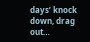days’ knock down, drag out…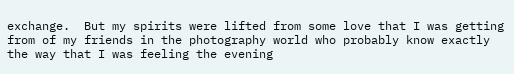exchange.  But my spirits were lifted from some love that I was getting from of my friends in the photography world who probably know exactly the way that I was feeling the evening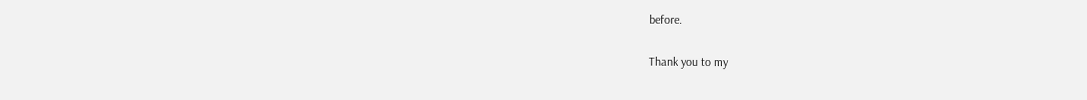before.

Thank you to my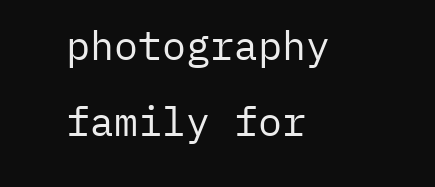photography family for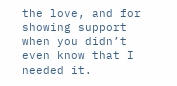the love, and for showing support when you didn’t even know that I needed it.